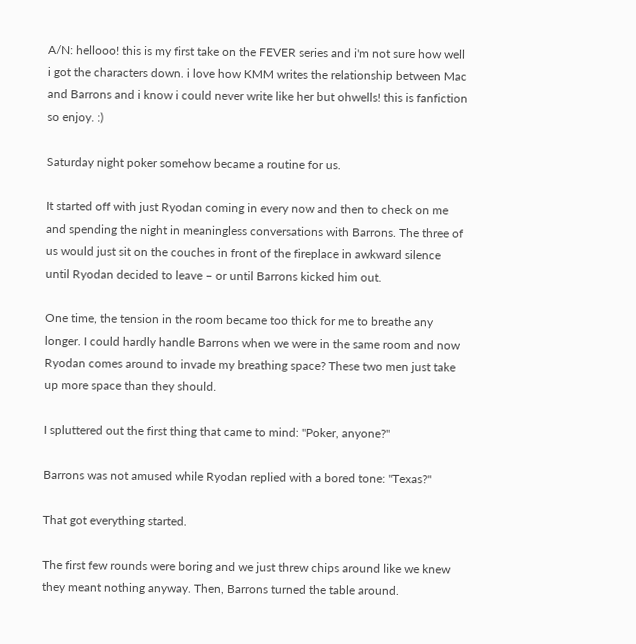A/N: hellooo! this is my first take on the FEVER series and i'm not sure how well i got the characters down. i love how KMM writes the relationship between Mac and Barrons and i know i could never write like her but ohwells! this is fanfiction so enjoy. :)

Saturday night poker somehow became a routine for us.

It started off with just Ryodan coming in every now and then to check on me and spending the night in meaningless conversations with Barrons. The three of us would just sit on the couches in front of the fireplace in awkward silence until Ryodan decided to leave – or until Barrons kicked him out.

One time, the tension in the room became too thick for me to breathe any longer. I could hardly handle Barrons when we were in the same room and now Ryodan comes around to invade my breathing space? These two men just take up more space than they should.

I spluttered out the first thing that came to mind: "Poker, anyone?"

Barrons was not amused while Ryodan replied with a bored tone: "Texas?"

That got everything started.

The first few rounds were boring and we just threw chips around like we knew they meant nothing anyway. Then, Barrons turned the table around.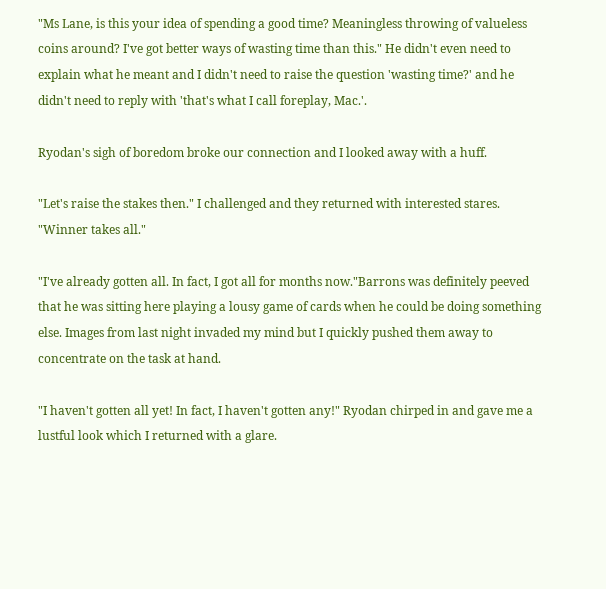"Ms Lane, is this your idea of spending a good time? Meaningless throwing of valueless coins around? I've got better ways of wasting time than this." He didn't even need to explain what he meant and I didn't need to raise the question 'wasting time?' and he didn't need to reply with 'that's what I call foreplay, Mac.'.

Ryodan's sigh of boredom broke our connection and I looked away with a huff.

"Let's raise the stakes then." I challenged and they returned with interested stares. "Winner takes all."

"I've already gotten all. In fact, I got all for months now."Barrons was definitely peeved that he was sitting here playing a lousy game of cards when he could be doing something else. Images from last night invaded my mind but I quickly pushed them away to concentrate on the task at hand.

"I haven't gotten all yet! In fact, I haven't gotten any!" Ryodan chirped in and gave me a lustful look which I returned with a glare.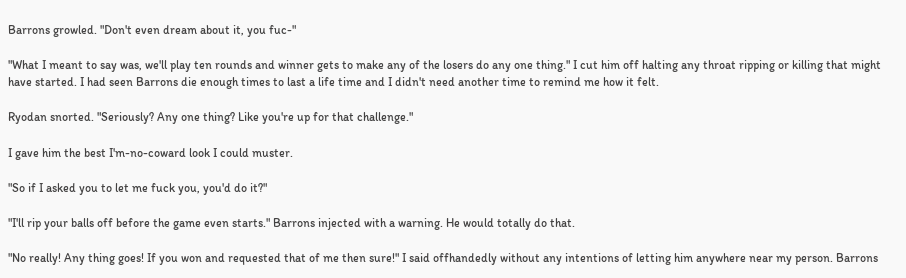Barrons growled. "Don't even dream about it, you fuc-"

"What I meant to say was, we'll play ten rounds and winner gets to make any of the losers do any one thing." I cut him off halting any throat ripping or killing that might have started. I had seen Barrons die enough times to last a life time and I didn't need another time to remind me how it felt.

Ryodan snorted. "Seriously? Any one thing? Like you're up for that challenge."

I gave him the best I'm-no-coward look I could muster.

"So if I asked you to let me fuck you, you'd do it?"

"I'll rip your balls off before the game even starts." Barrons injected with a warning. He would totally do that.

"No really! Any thing goes! If you won and requested that of me then sure!" I said offhandedly without any intentions of letting him anywhere near my person. Barrons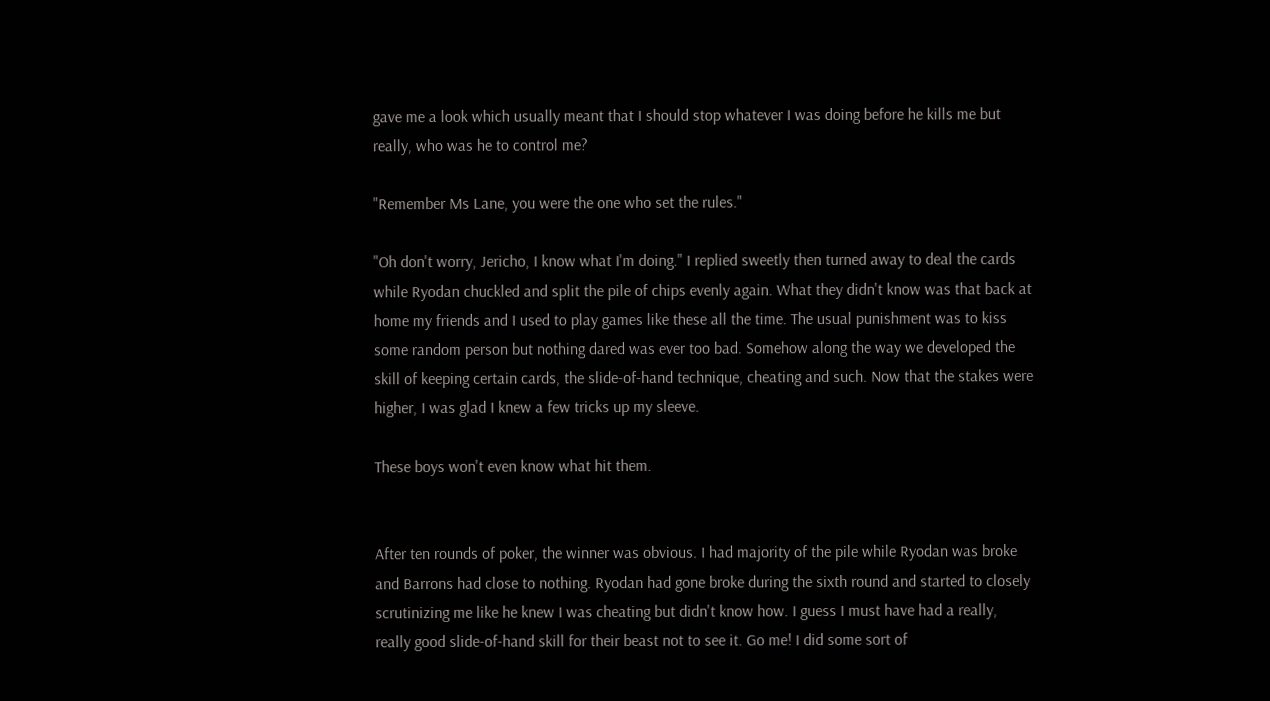gave me a look which usually meant that I should stop whatever I was doing before he kills me but really, who was he to control me?

"Remember Ms Lane, you were the one who set the rules."

"Oh don't worry, Jericho, I know what I'm doing." I replied sweetly then turned away to deal the cards while Ryodan chuckled and split the pile of chips evenly again. What they didn't know was that back at home my friends and I used to play games like these all the time. The usual punishment was to kiss some random person but nothing dared was ever too bad. Somehow along the way we developed the skill of keeping certain cards, the slide-of-hand technique, cheating and such. Now that the stakes were higher, I was glad I knew a few tricks up my sleeve.

These boys won't even know what hit them.


After ten rounds of poker, the winner was obvious. I had majority of the pile while Ryodan was broke and Barrons had close to nothing. Ryodan had gone broke during the sixth round and started to closely scrutinizing me like he knew I was cheating but didn't know how. I guess I must have had a really, really good slide-of-hand skill for their beast not to see it. Go me! I did some sort of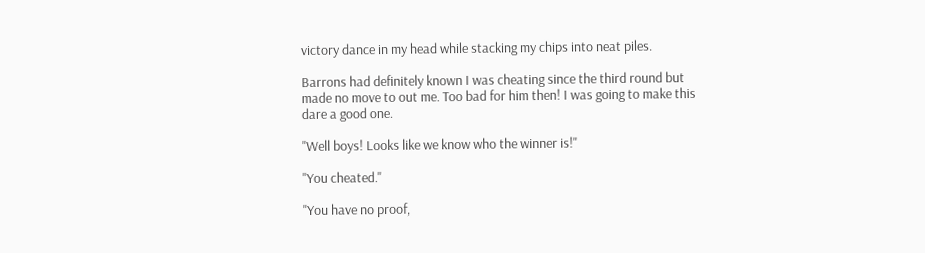victory dance in my head while stacking my chips into neat piles.

Barrons had definitely known I was cheating since the third round but made no move to out me. Too bad for him then! I was going to make this dare a good one.

"Well boys! Looks like we know who the winner is!"

"You cheated."

"You have no proof,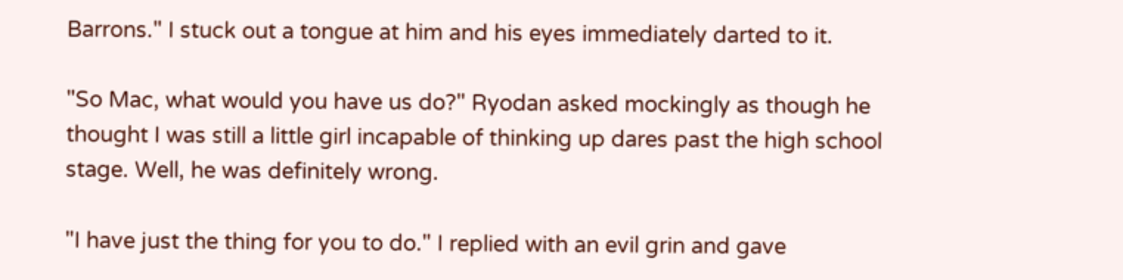Barrons." I stuck out a tongue at him and his eyes immediately darted to it.

"So Mac, what would you have us do?" Ryodan asked mockingly as though he thought I was still a little girl incapable of thinking up dares past the high school stage. Well, he was definitely wrong.

"I have just the thing for you to do." I replied with an evil grin and gave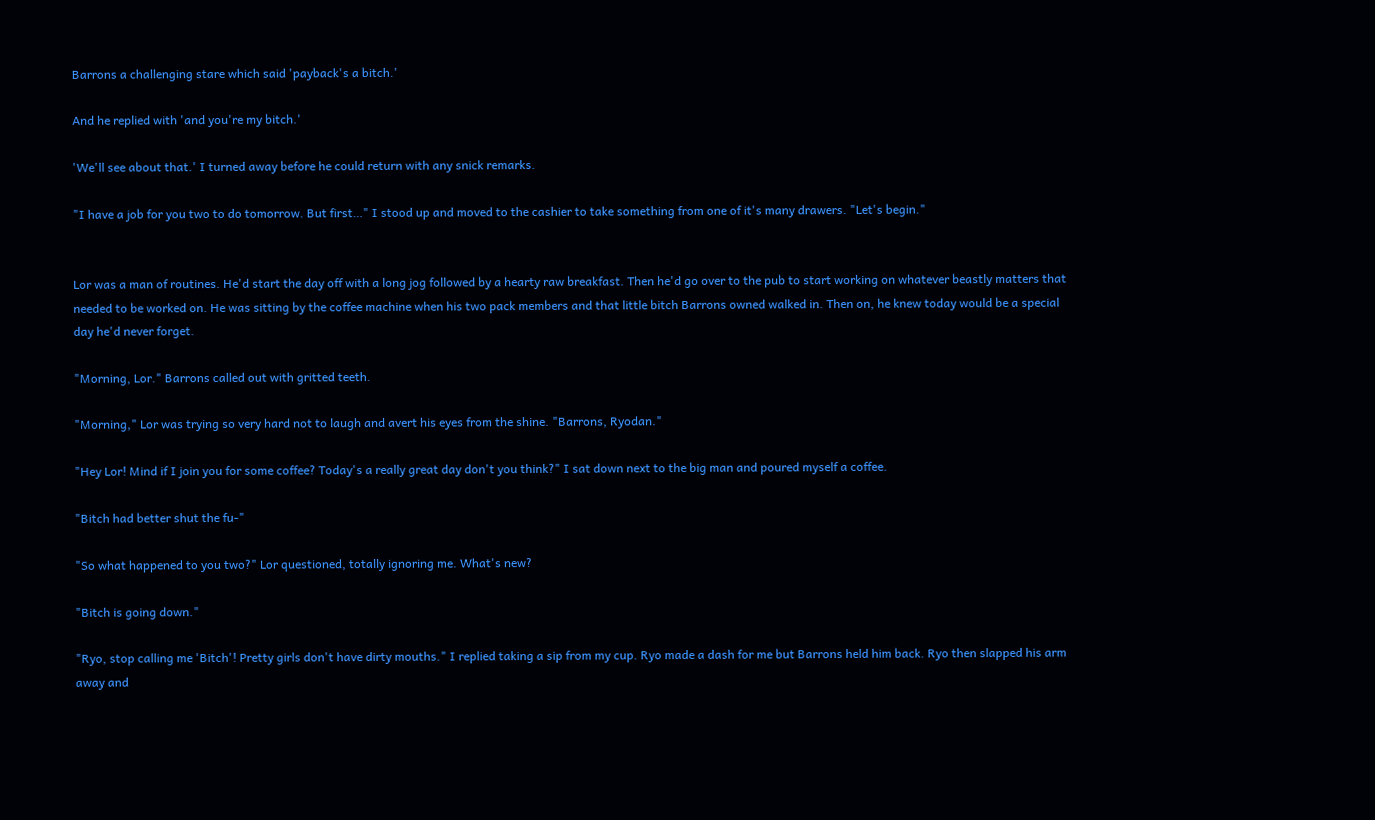Barrons a challenging stare which said 'payback's a bitch.'

And he replied with 'and you're my bitch.'

'We'll see about that.' I turned away before he could return with any snick remarks.

"I have a job for you two to do tomorrow. But first…" I stood up and moved to the cashier to take something from one of it's many drawers. "Let's begin."


Lor was a man of routines. He'd start the day off with a long jog followed by a hearty raw breakfast. Then he'd go over to the pub to start working on whatever beastly matters that needed to be worked on. He was sitting by the coffee machine when his two pack members and that little bitch Barrons owned walked in. Then on, he knew today would be a special day he'd never forget.

"Morning, Lor." Barrons called out with gritted teeth.

"Morning," Lor was trying so very hard not to laugh and avert his eyes from the shine. "Barrons, Ryodan."

"Hey Lor! Mind if I join you for some coffee? Today's a really great day don't you think?" I sat down next to the big man and poured myself a coffee.

"Bitch had better shut the fu-"

"So what happened to you two?" Lor questioned, totally ignoring me. What's new?

"Bitch is going down."

"Ryo, stop calling me 'Bitch'! Pretty girls don't have dirty mouths." I replied taking a sip from my cup. Ryo made a dash for me but Barrons held him back. Ryo then slapped his arm away and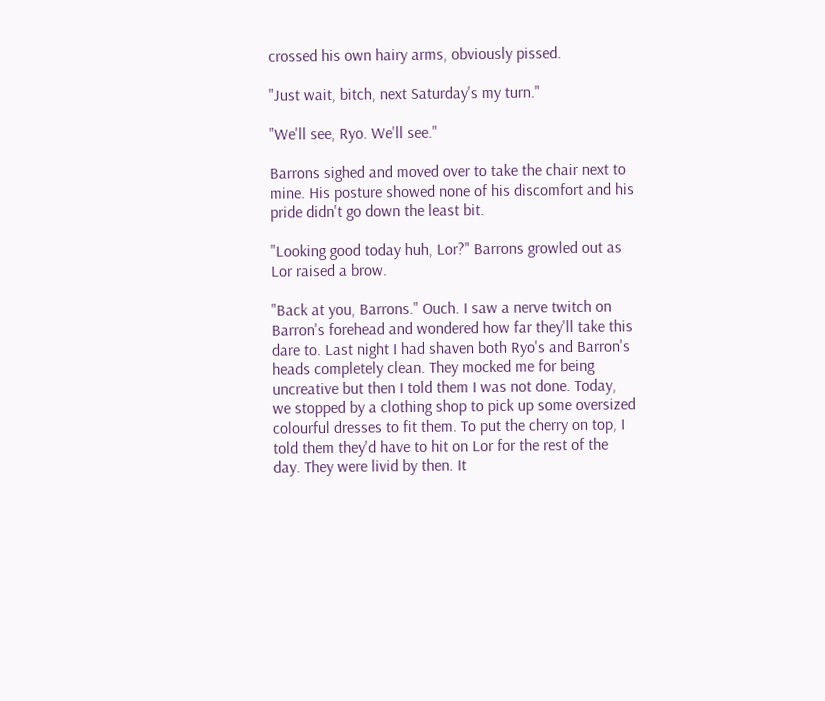crossed his own hairy arms, obviously pissed.

"Just wait, bitch, next Saturday's my turn."

"We'll see, Ryo. We'll see."

Barrons sighed and moved over to take the chair next to mine. His posture showed none of his discomfort and his pride didn't go down the least bit.

"Looking good today huh, Lor?" Barrons growled out as Lor raised a brow.

"Back at you, Barrons." Ouch. I saw a nerve twitch on Barron's forehead and wondered how far they'll take this dare to. Last night I had shaven both Ryo's and Barron's heads completely clean. They mocked me for being uncreative but then I told them I was not done. Today, we stopped by a clothing shop to pick up some oversized colourful dresses to fit them. To put the cherry on top, I told them they'd have to hit on Lor for the rest of the day. They were livid by then. It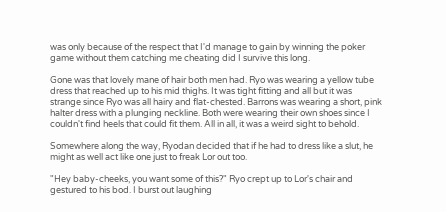was only because of the respect that I'd manage to gain by winning the poker game without them catching me cheating did I survive this long.

Gone was that lovely mane of hair both men had. Ryo was wearing a yellow tube dress that reached up to his mid thighs. It was tight fitting and all but it was strange since Ryo was all hairy and flat-chested. Barrons was wearing a short, pink halter dress with a plunging neckline. Both were wearing their own shoes since I couldn't find heels that could fit them. All in all, it was a weird sight to behold.

Somewhere along the way, Ryodan decided that if he had to dress like a slut, he might as well act like one just to freak Lor out too.

"Hey baby-cheeks, you want some of this?" Ryo crept up to Lor's chair and gestured to his bod. I burst out laughing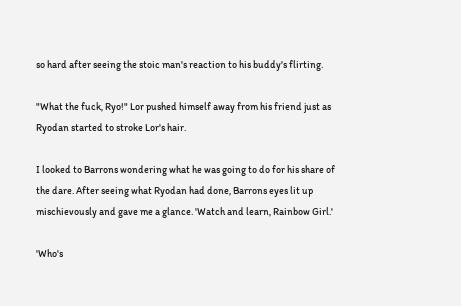so hard after seeing the stoic man's reaction to his buddy's flirting.

"What the fuck, Ryo!" Lor pushed himself away from his friend just as Ryodan started to stroke Lor's hair.

I looked to Barrons wondering what he was going to do for his share of the dare. After seeing what Ryodan had done, Barrons eyes lit up mischievously and gave me a glance. 'Watch and learn, Rainbow Girl.'

'Who's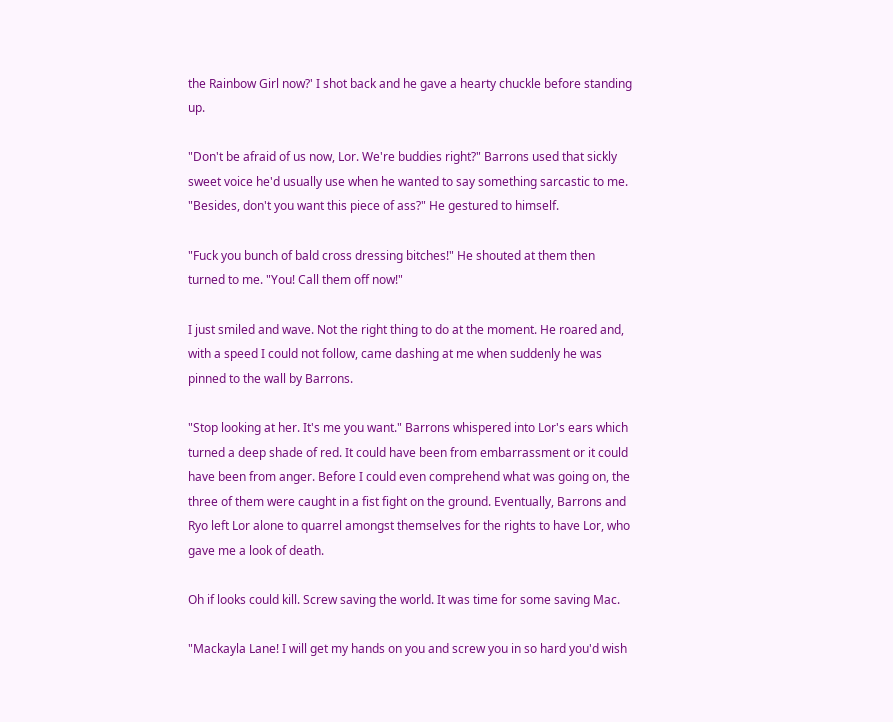the Rainbow Girl now?' I shot back and he gave a hearty chuckle before standing up.

"Don't be afraid of us now, Lor. We're buddies right?" Barrons used that sickly sweet voice he'd usually use when he wanted to say something sarcastic to me. "Besides, don't you want this piece of ass?" He gestured to himself.

"Fuck you bunch of bald cross dressing bitches!" He shouted at them then turned to me. "You! Call them off now!"

I just smiled and wave. Not the right thing to do at the moment. He roared and, with a speed I could not follow, came dashing at me when suddenly he was pinned to the wall by Barrons.

"Stop looking at her. It's me you want." Barrons whispered into Lor's ears which turned a deep shade of red. It could have been from embarrassment or it could have been from anger. Before I could even comprehend what was going on, the three of them were caught in a fist fight on the ground. Eventually, Barrons and Ryo left Lor alone to quarrel amongst themselves for the rights to have Lor, who gave me a look of death.

Oh if looks could kill. Screw saving the world. It was time for some saving Mac.

"Mackayla Lane! I will get my hands on you and screw you in so hard you'd wish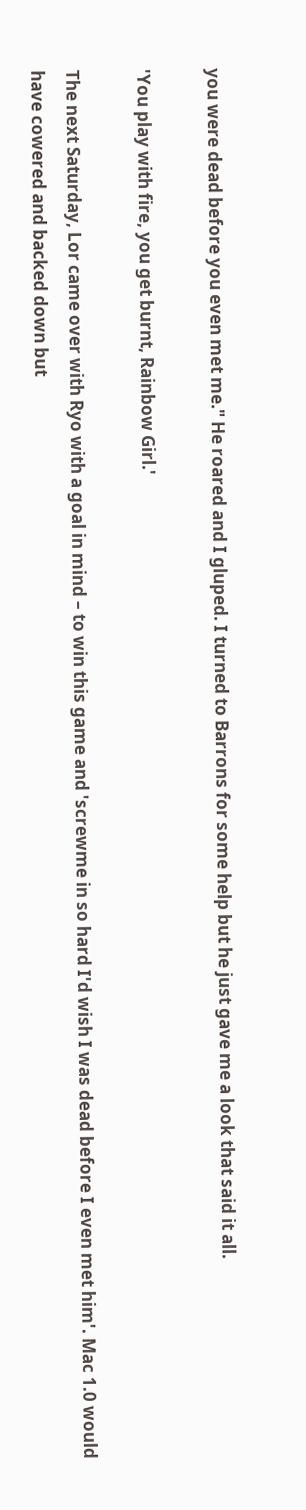you were dead before you even met me." He roared and I gluped. I turned to Barrons for some help but he just gave me a look that said it all.

'You play with fire, you get burnt, Rainbow Girl.'

The next Saturday, Lor came over with Ryo with a goal in mind – to win this game and 'screwme in so hard I'd wish I was dead before I even met him'. Mac 1.0 would have cowered and backed down but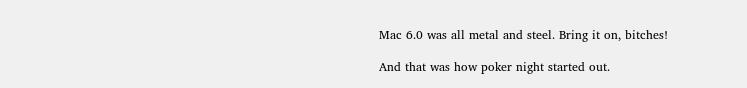Mac 6.0 was all metal and steel. Bring it on, bitches!

And that was how poker night started out.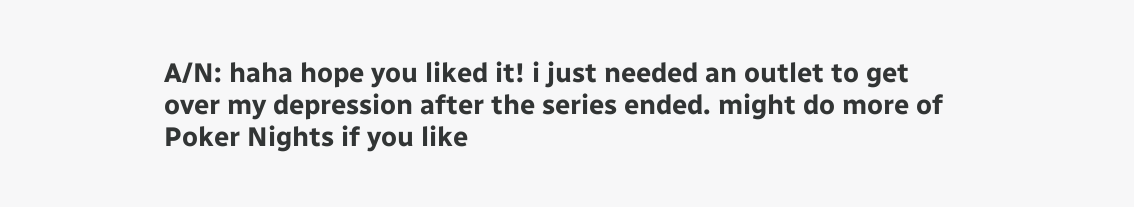A/N: haha hope you liked it! i just needed an outlet to get over my depression after the series ended. might do more of Poker Nights if you like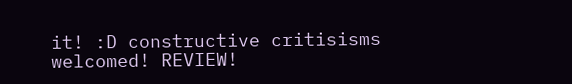it! :D constructive critisisms welcomed! REVIEW!